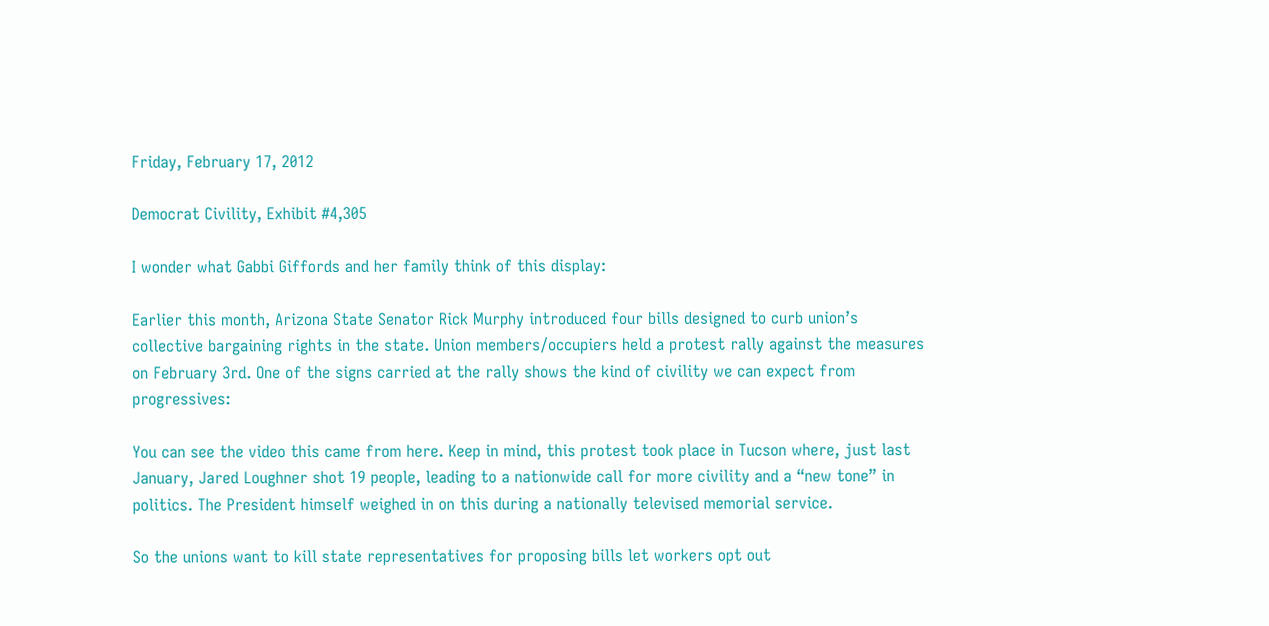Friday, February 17, 2012

Democrat Civility, Exhibit #4,305

I wonder what Gabbi Giffords and her family think of this display:

Earlier this month, Arizona State Senator Rick Murphy introduced four bills designed to curb union’s collective bargaining rights in the state. Union members/occupiers held a protest rally against the measures on February 3rd. One of the signs carried at the rally shows the kind of civility we can expect from progressives:

You can see the video this came from here. Keep in mind, this protest took place in Tucson where, just last January, Jared Loughner shot 19 people, leading to a nationwide call for more civility and a “new tone” in politics. The President himself weighed in on this during a nationally televised memorial service.

So the unions want to kill state representatives for proposing bills let workers opt out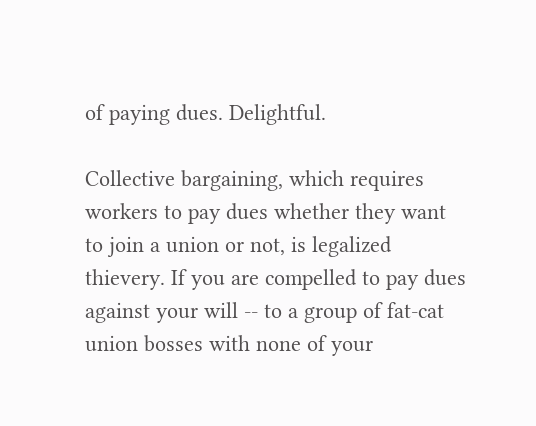of paying dues. Delightful.

Collective bargaining, which requires workers to pay dues whether they want to join a union or not, is legalized thievery. If you are compelled to pay dues against your will -- to a group of fat-cat union bosses with none of your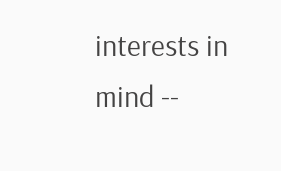interests in mind --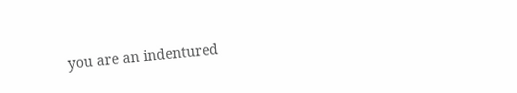you are an indentured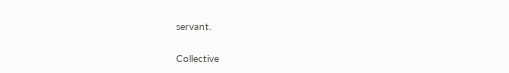servant.

Collective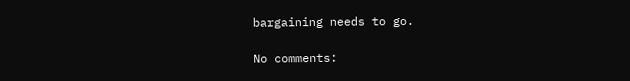bargaining needs to go.

No comments: